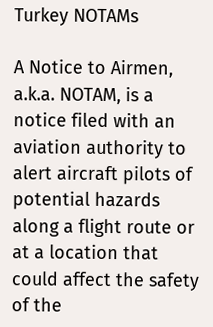Turkey NOTAMs

A Notice to Airmen, a.k.a. NOTAM, is a notice filed with an aviation authority to alert aircraft pilots of potential hazards along a flight route or at a location that could affect the safety of the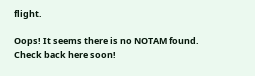flight.

Oops! It seems there is no NOTAM found. Check back here soon!